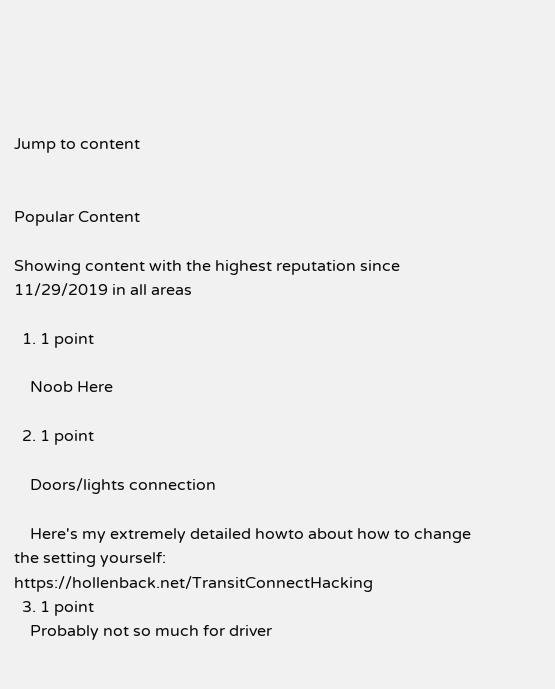Jump to content


Popular Content

Showing content with the highest reputation since 11/29/2019 in all areas

  1. 1 point

    Noob Here

  2. 1 point

    Doors/lights connection

    Here's my extremely detailed howto about how to change the setting yourself: https://hollenback.net/TransitConnectHacking
  3. 1 point
    Probably not so much for driver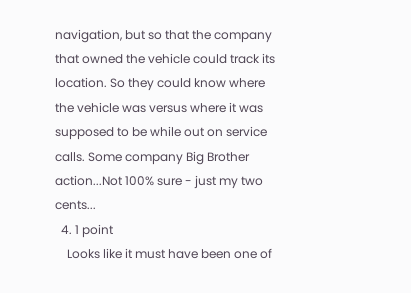navigation, but so that the company that owned the vehicle could track its location. So they could know where the vehicle was versus where it was supposed to be while out on service calls. Some company Big Brother action...Not 100% sure - just my two cents...
  4. 1 point
    Looks like it must have been one of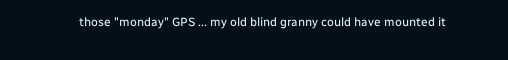those "monday" GPS ... my old blind granny could have mounted it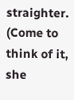straighter. (Come to think of it, she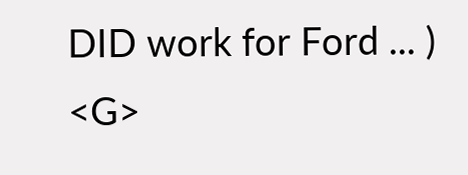DID work for Ford ... ) <G>